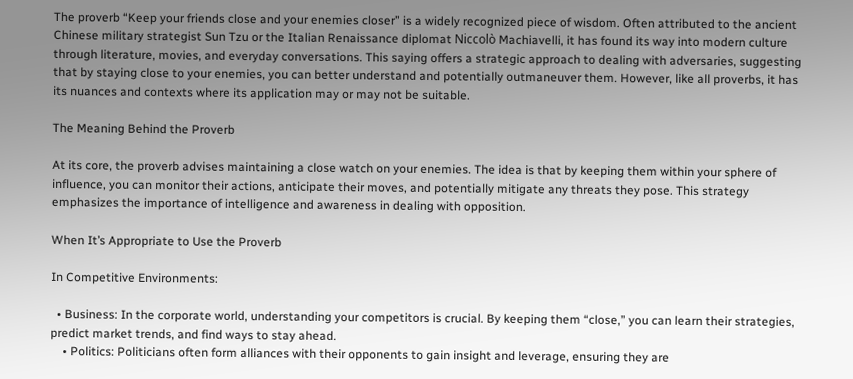The proverb “Keep your friends close and your enemies closer” is a widely recognized piece of wisdom. Often attributed to the ancient Chinese military strategist Sun Tzu or the Italian Renaissance diplomat Niccolò Machiavelli, it has found its way into modern culture through literature, movies, and everyday conversations. This saying offers a strategic approach to dealing with adversaries, suggesting that by staying close to your enemies, you can better understand and potentially outmaneuver them. However, like all proverbs, it has its nuances and contexts where its application may or may not be suitable.

The Meaning Behind the Proverb

At its core, the proverb advises maintaining a close watch on your enemies. The idea is that by keeping them within your sphere of influence, you can monitor their actions, anticipate their moves, and potentially mitigate any threats they pose. This strategy emphasizes the importance of intelligence and awareness in dealing with opposition.

When It’s Appropriate to Use the Proverb

In Competitive Environments:

  • Business: In the corporate world, understanding your competitors is crucial. By keeping them “close,” you can learn their strategies, predict market trends, and find ways to stay ahead.
    • Politics: Politicians often form alliances with their opponents to gain insight and leverage, ensuring they are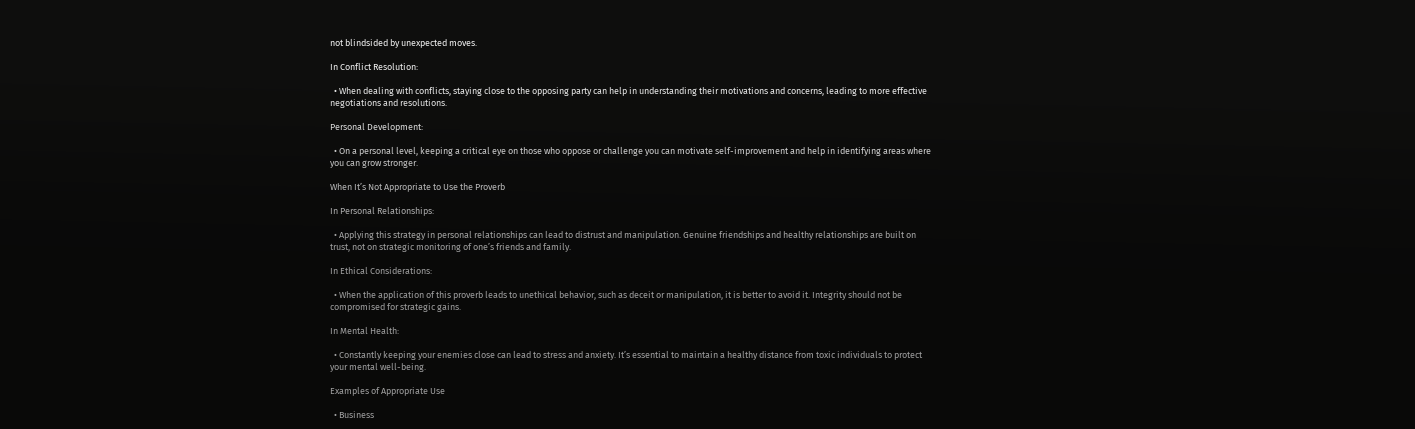not blindsided by unexpected moves.

In Conflict Resolution:

  • When dealing with conflicts, staying close to the opposing party can help in understanding their motivations and concerns, leading to more effective negotiations and resolutions.

Personal Development:

  • On a personal level, keeping a critical eye on those who oppose or challenge you can motivate self-improvement and help in identifying areas where you can grow stronger.

When It’s Not Appropriate to Use the Proverb

In Personal Relationships:

  • Applying this strategy in personal relationships can lead to distrust and manipulation. Genuine friendships and healthy relationships are built on trust, not on strategic monitoring of one’s friends and family.

In Ethical Considerations:

  • When the application of this proverb leads to unethical behavior, such as deceit or manipulation, it is better to avoid it. Integrity should not be compromised for strategic gains.

In Mental Health:

  • Constantly keeping your enemies close can lead to stress and anxiety. It’s essential to maintain a healthy distance from toxic individuals to protect your mental well-being.

Examples of Appropriate Use

  • Business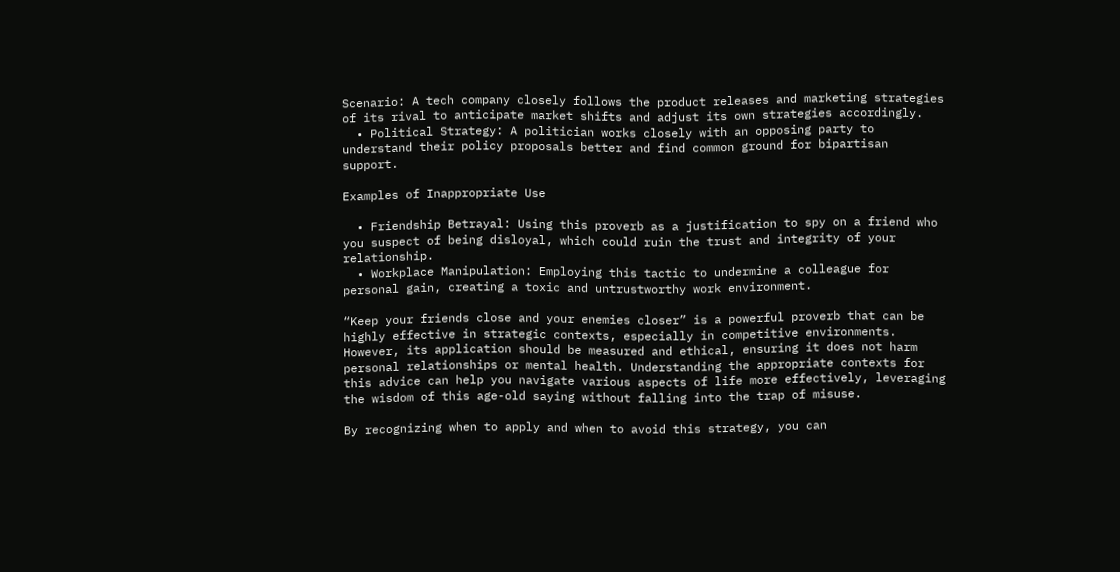Scenario: A tech company closely follows the product releases and marketing strategies of its rival to anticipate market shifts and adjust its own strategies accordingly.
  • Political Strategy: A politician works closely with an opposing party to understand their policy proposals better and find common ground for bipartisan support.

Examples of Inappropriate Use

  • Friendship Betrayal: Using this proverb as a justification to spy on a friend who you suspect of being disloyal, which could ruin the trust and integrity of your relationship.
  • Workplace Manipulation: Employing this tactic to undermine a colleague for personal gain, creating a toxic and untrustworthy work environment.

“Keep your friends close and your enemies closer” is a powerful proverb that can be highly effective in strategic contexts, especially in competitive environments. However, its application should be measured and ethical, ensuring it does not harm personal relationships or mental health. Understanding the appropriate contexts for this advice can help you navigate various aspects of life more effectively, leveraging the wisdom of this age-old saying without falling into the trap of misuse.

By recognizing when to apply and when to avoid this strategy, you can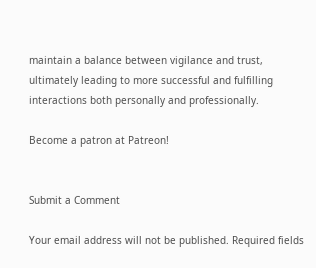maintain a balance between vigilance and trust, ultimately leading to more successful and fulfilling interactions both personally and professionally.

Become a patron at Patreon!


Submit a Comment

Your email address will not be published. Required fields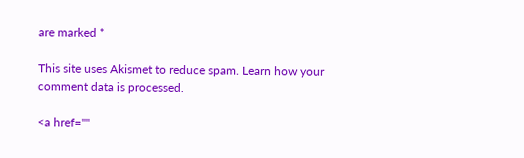are marked *

This site uses Akismet to reduce spam. Learn how your comment data is processed.

<a href=""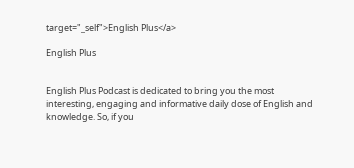target="_self">English Plus</a>

English Plus


English Plus Podcast is dedicated to bring you the most interesting, engaging and informative daily dose of English and knowledge. So, if you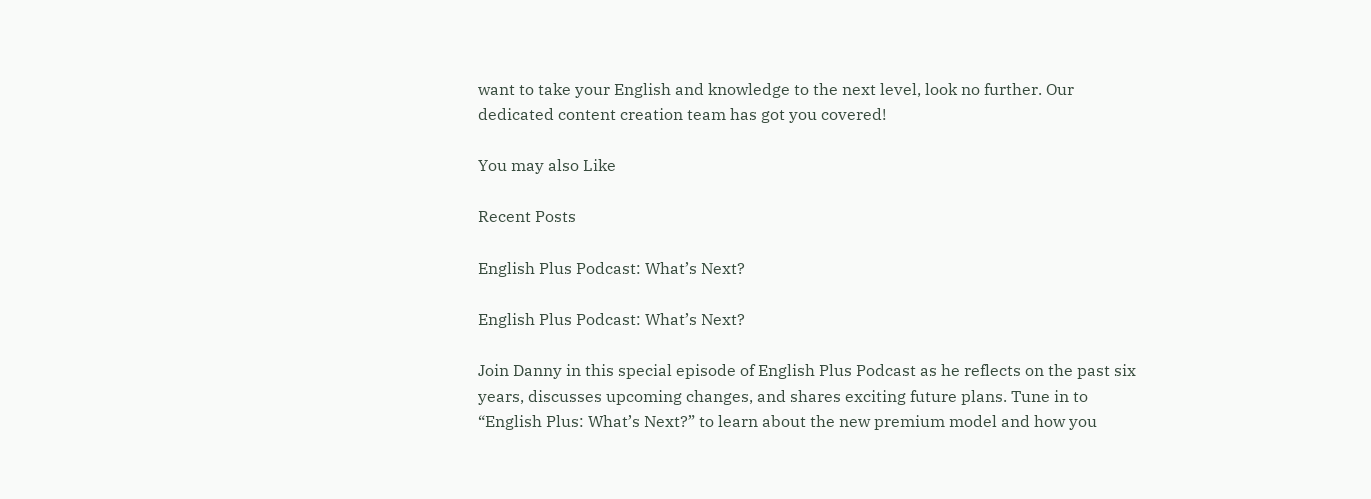want to take your English and knowledge to the next level, look no further. Our dedicated content creation team has got you covered!

You may also Like

Recent Posts

English Plus Podcast: What’s Next?

English Plus Podcast: What’s Next?

Join Danny in this special episode of English Plus Podcast as he reflects on the past six years, discusses upcoming changes, and shares exciting future plans. Tune in to “English Plus: What’s Next?” to learn about the new premium model and how you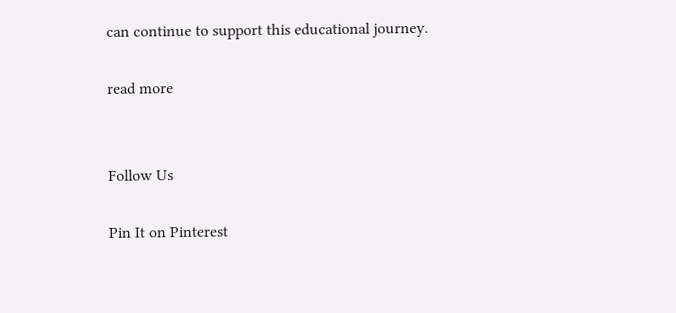can continue to support this educational journey.

read more


Follow Us

Pin It on Pinterest